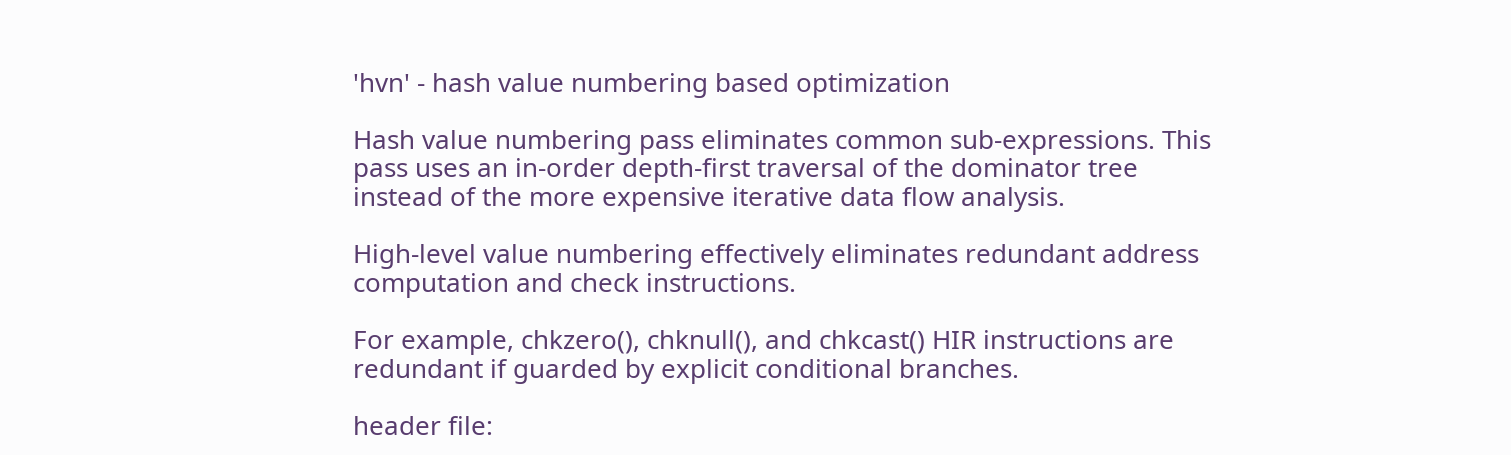'hvn' - hash value numbering based optimization

Hash value numbering pass eliminates common sub-expressions. This pass uses an in-order depth-first traversal of the dominator tree instead of the more expensive iterative data flow analysis.

High-level value numbering effectively eliminates redundant address computation and check instructions.

For example, chkzero(), chknull(), and chkcast() HIR instructions are redundant if guarded by explicit conditional branches.

header file: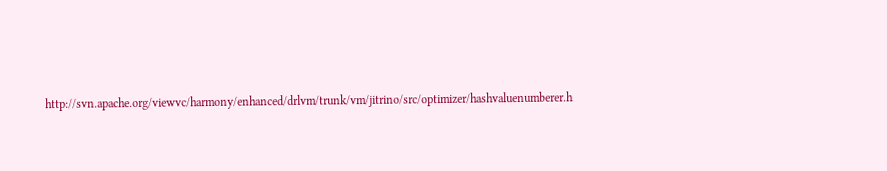http://svn.apache.org/viewvc/harmony/enhanced/drlvm/trunk/vm/jitrino/src/optimizer/hashvaluenumberer.h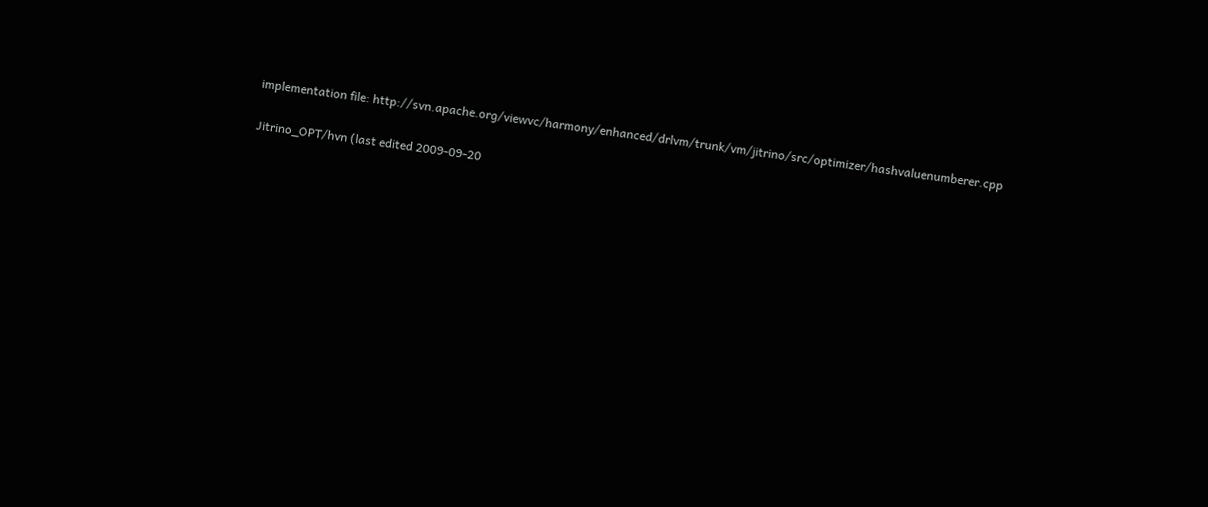implementation file: http://svn.apache.org/viewvc/harmony/enhanced/drlvm/trunk/vm/jitrino/src/optimizer/hashvaluenumberer.cpp

Jitrino_OPT/hvn (last edited 2009-09-20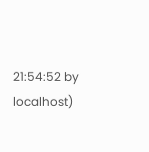21:54:52 by localhost)